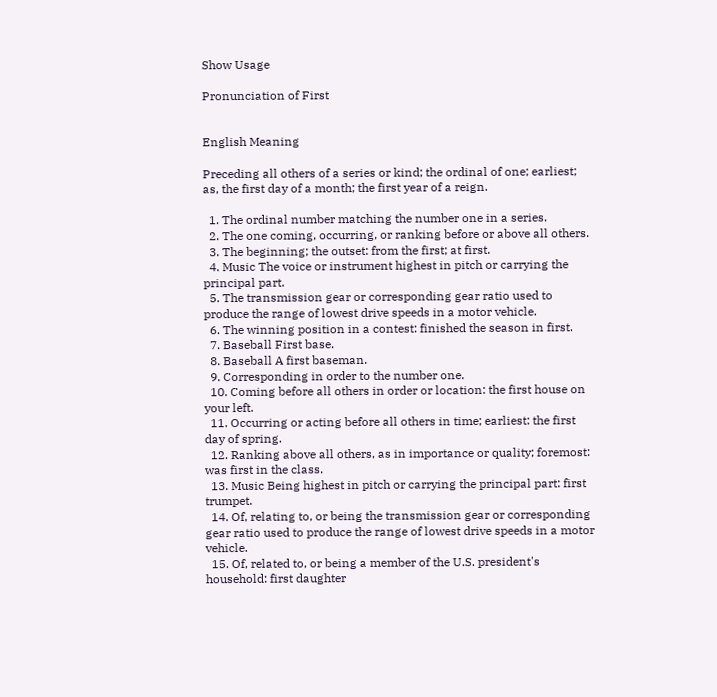Show Usage

Pronunciation of First


English Meaning

Preceding all others of a series or kind; the ordinal of one; earliest; as, the first day of a month; the first year of a reign.

  1. The ordinal number matching the number one in a series.
  2. The one coming, occurring, or ranking before or above all others.
  3. The beginning; the outset: from the first; at first.
  4. Music The voice or instrument highest in pitch or carrying the principal part.
  5. The transmission gear or corresponding gear ratio used to produce the range of lowest drive speeds in a motor vehicle.
  6. The winning position in a contest: finished the season in first.
  7. Baseball First base.
  8. Baseball A first baseman.
  9. Corresponding in order to the number one.
  10. Coming before all others in order or location: the first house on your left.
  11. Occurring or acting before all others in time; earliest: the first day of spring.
  12. Ranking above all others, as in importance or quality; foremost: was first in the class.
  13. Music Being highest in pitch or carrying the principal part: first trumpet.
  14. Of, relating to, or being the transmission gear or corresponding gear ratio used to produce the range of lowest drive speeds in a motor vehicle.
  15. Of, related to, or being a member of the U.S. president's household: first daughter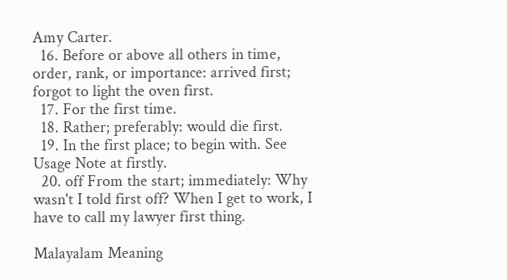Amy Carter.
  16. Before or above all others in time, order, rank, or importance: arrived first; forgot to light the oven first.
  17. For the first time.
  18. Rather; preferably: would die first.
  19. In the first place; to begin with. See Usage Note at firstly.
  20. off From the start; immediately: Why wasn't I told first off? When I get to work, I have to call my lawyer first thing.

Malayalam Meaning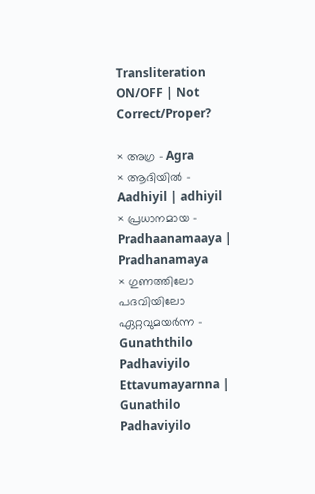Transliteration ON/OFF | Not Correct/Proper?

× അഗ്ര - Agra
× ആദിയില്‍ - Aadhiyil | adhiyil
× പ്രധാനമായ - Pradhaanamaaya | Pradhanamaya
× ഗുണത്തിലോ പദവിയിലോ ഏറ്റവുമയര്‍ന്ന - Gunaththilo Padhaviyilo Ettavumayarnna | Gunathilo Padhaviyilo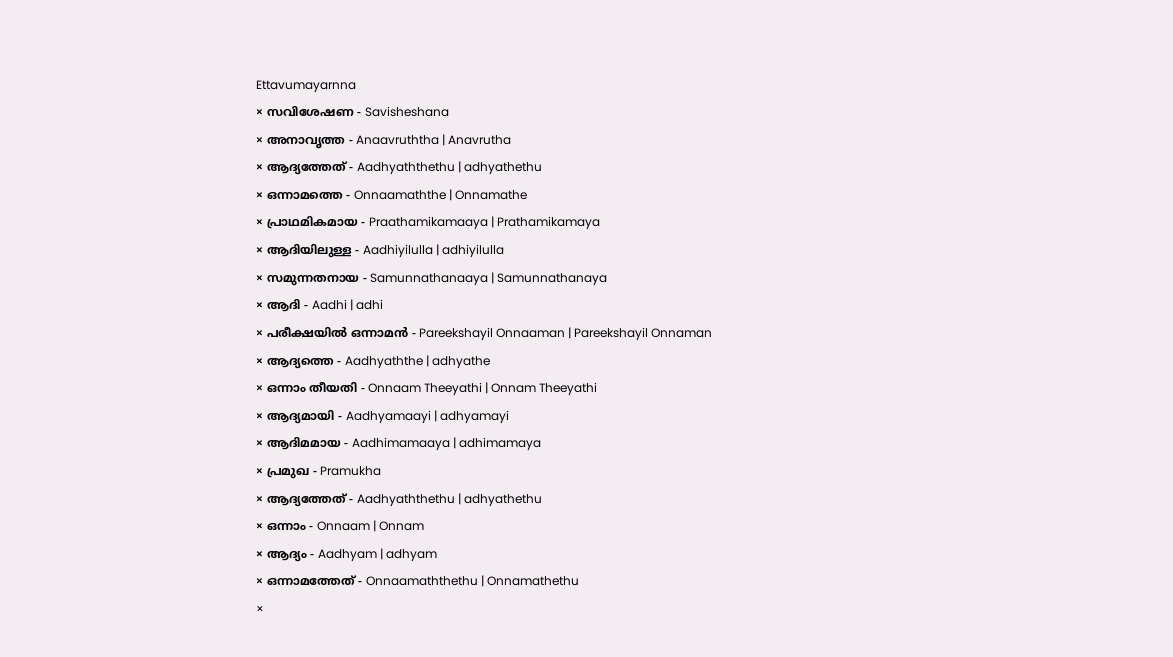Ettavumayarnna
× സവിശേഷണ - Savisheshana
× അനാവൃത്ത - Anaavruththa | Anavrutha
× ആദ്യത്തേത് - Aadhyaththethu | adhyathethu
× ഒന്നാമത്തെ - Onnaamaththe | Onnamathe
× പ്രാഥമികമായ - Praathamikamaaya | Prathamikamaya
× ആദിയിലുള്ള - Aadhiyilulla | adhiyilulla
× സമുന്നതനായ - Samunnathanaaya | Samunnathanaya
× ആദി - Aadhi | adhi
× പരീക്ഷയില്‍ ഒന്നാമന്‍ - Pareekshayil Onnaaman | Pareekshayil Onnaman
× ആദ്യത്തെ - Aadhyaththe | adhyathe
× ഒന്നാം തീയതി - Onnaam Theeyathi | Onnam Theeyathi
× ആദ്യമായി - Aadhyamaayi | adhyamayi
× ആദിമമായ - Aadhimamaaya | adhimamaya
× പ്രമുഖ - Pramukha
× ആദ്യത്തേത്‌ - Aadhyaththethu | adhyathethu
× ഒന്നാം - Onnaam | Onnam
× ആദ്യം - Aadhyam | adhyam
× ഒന്നാമത്തേത്‌ - Onnaamaththethu | Onnamathethu
×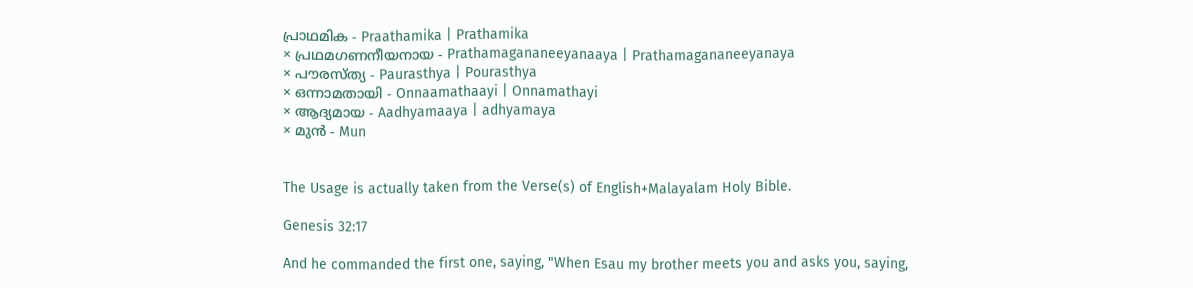പ്രാഥമിക - Praathamika | Prathamika
× പ്രഥമഗണനീയനായ - Prathamagananeeyanaaya | Prathamagananeeyanaya
× പൗരസ്ത്യ - Paurasthya | Pourasthya
× ഒന്നാമതായി - Onnaamathaayi | Onnamathayi
× ആദ്യമായ - Aadhyamaaya | adhyamaya
× മുന്‍ - Mun


The Usage is actually taken from the Verse(s) of English+Malayalam Holy Bible.

Genesis 32:17

And he commanded the first one, saying, "When Esau my brother meets you and asks you, saying,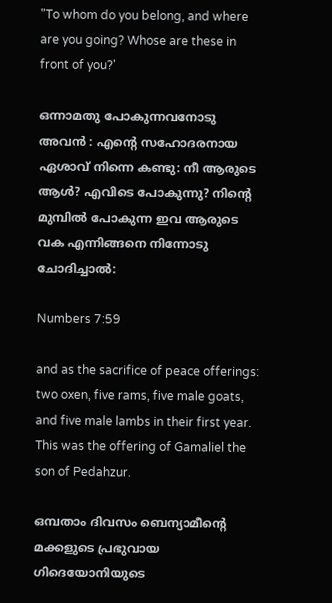"To whom do you belong, and where are you going? Whose are these in front of you?'

ഒന്നാമതു പോകുന്നവനോടു അവൻ : എന്റെ സഹോദരനായ ഏശാവ് നിന്നെ കണ്ടു: നീ ആരുടെ ആൾ? എവിടെ പോകുന്നു? നിന്റെ മുമ്പിൽ പോകുന്ന ഇവ ആരുടെ വക എന്നിങ്ങനെ നിന്നോടു ചോദിച്ചാൽ:

Numbers 7:59

and as the sacrifice of peace offerings: two oxen, five rams, five male goats, and five male lambs in their first year. This was the offering of Gamaliel the son of Pedahzur.

ഒമ്പതാം ദിവസം ബെന്യാമീന്റെ മക്കളുടെ പ്രഭുവായ ഗിദെയോനിയുടെ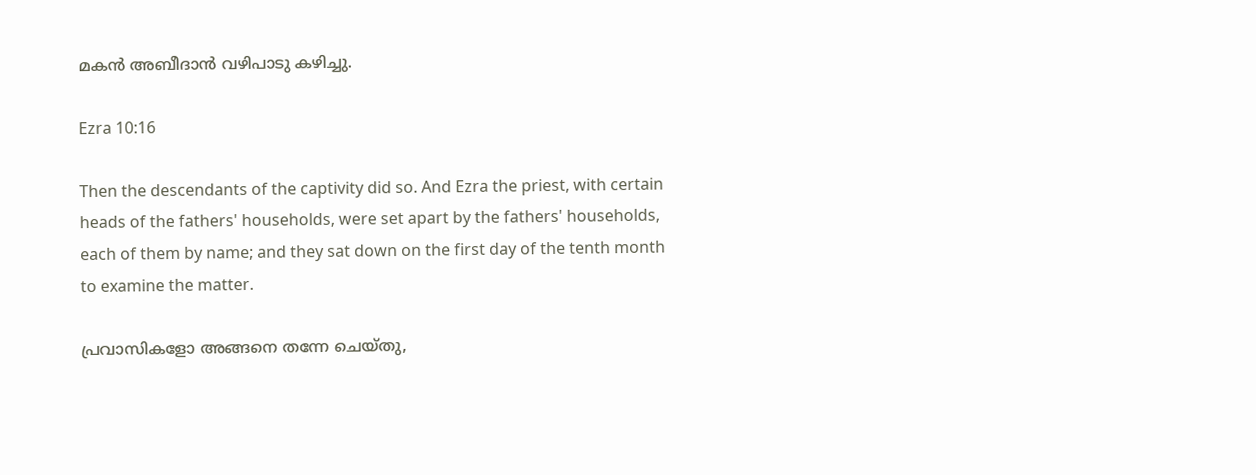മകൻ അബീദാൻ വഴിപാടു കഴിച്ചു.

Ezra 10:16

Then the descendants of the captivity did so. And Ezra the priest, with certain heads of the fathers' households, were set apart by the fathers' households, each of them by name; and they sat down on the first day of the tenth month to examine the matter.

പ്രവാസികളോ അങ്ങനെ തന്നേ ചെയ്തു,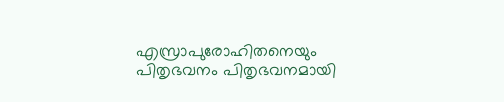എസ്രാപുരോഹിതനെയും പിതൃഭവനം പിതൃഭവനമായി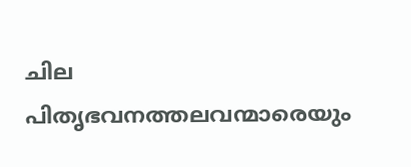ചില പിതൃഭവനത്തലവന്മാരെയും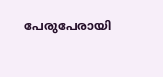പേരുപേരായി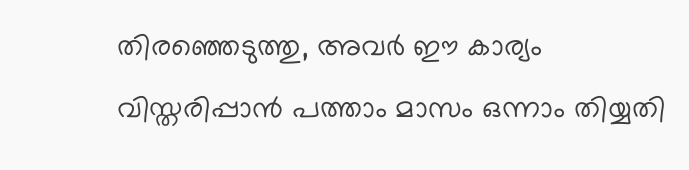തിരഞ്ഞെടുത്തു, അവർ ഈ കാര്യം വിസ്തരിപ്പാൻ പത്താം മാസം ഒന്നാം തിയ്യതി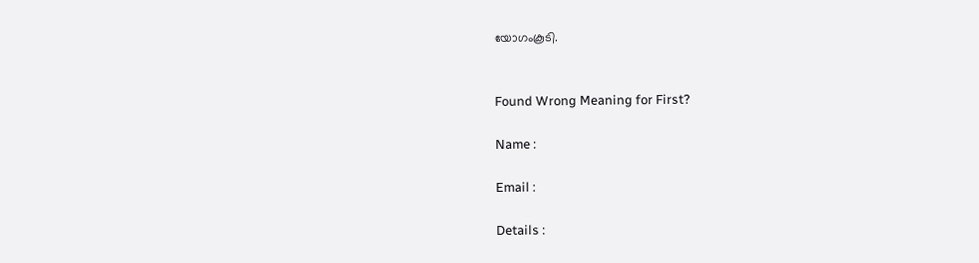യോഗംകൂടി.


Found Wrong Meaning for First?

Name :

Email :

Details :